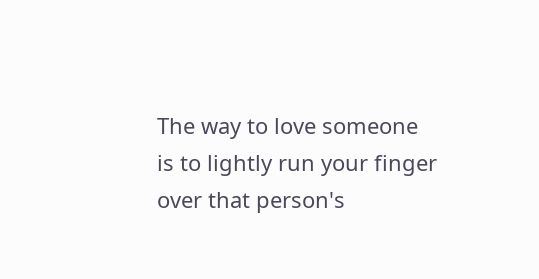The way to love someone
is to lightly run your finger over that person's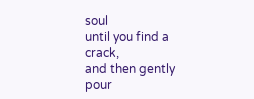soul
until you find a crack,
and then gently pour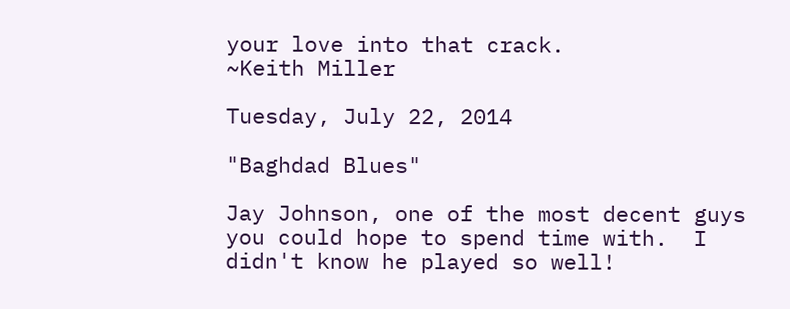your love into that crack.
~Keith Miller

Tuesday, July 22, 2014

"Baghdad Blues"

Jay Johnson, one of the most decent guys you could hope to spend time with.  I didn't know he played so well!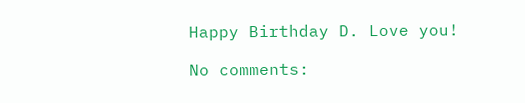Happy Birthday D. Love you!

No comments: